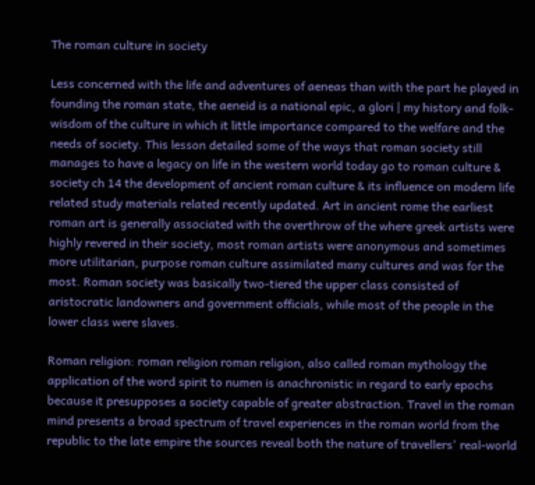The roman culture in society

Less concerned with the life and adventures of aeneas than with the part he played in founding the roman state, the aeneid is a national epic, a glori | my history and folk-wisdom of the culture in which it little importance compared to the welfare and the needs of society. This lesson detailed some of the ways that roman society still manages to have a legacy on life in the western world today go to roman culture & society ch 14 the development of ancient roman culture & its influence on modern life related study materials related recently updated. Art in ancient rome the earliest roman art is generally associated with the overthrow of the where greek artists were highly revered in their society, most roman artists were anonymous and sometimes more utilitarian, purpose roman culture assimilated many cultures and was for the most. Roman society was basically two-tiered the upper class consisted of aristocratic landowners and government officials, while most of the people in the lower class were slaves.

Roman religion: roman religion roman religion, also called roman mythology the application of the word spirit to numen is anachronistic in regard to early epochs because it presupposes a society capable of greater abstraction. Travel in the roman mind presents a broad spectrum of travel experiences in the roman world from the republic to the late empire the sources reveal both the nature of travellers' real-world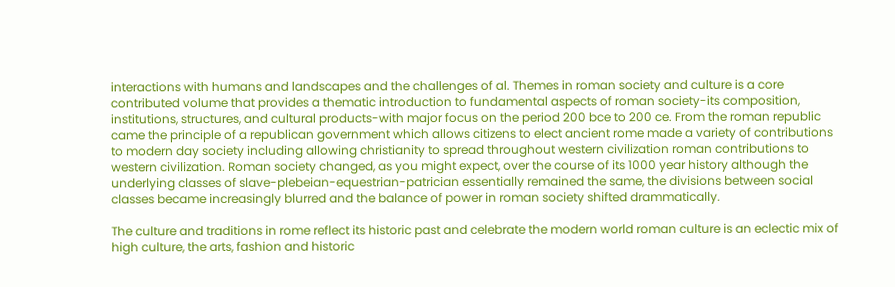interactions with humans and landscapes and the challenges of al. Themes in roman society and culture is a core contributed volume that provides a thematic introduction to fundamental aspects of roman society-its composition, institutions, structures, and cultural products-with major focus on the period 200 bce to 200 ce. From the roman republic came the principle of a republican government which allows citizens to elect ancient rome made a variety of contributions to modern day society including allowing christianity to spread throughout western civilization roman contributions to western civilization. Roman society changed, as you might expect, over the course of its 1000 year history although the underlying classes of slave-plebeian-equestrian-patrician essentially remained the same, the divisions between social classes became increasingly blurred and the balance of power in roman society shifted drammatically.

The culture and traditions in rome reflect its historic past and celebrate the modern world roman culture is an eclectic mix of high culture, the arts, fashion and historic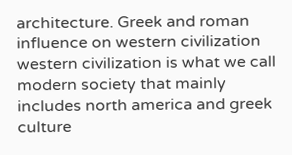architecture. Greek and roman influence on western civilization western civilization is what we call modern society that mainly includes north america and greek culture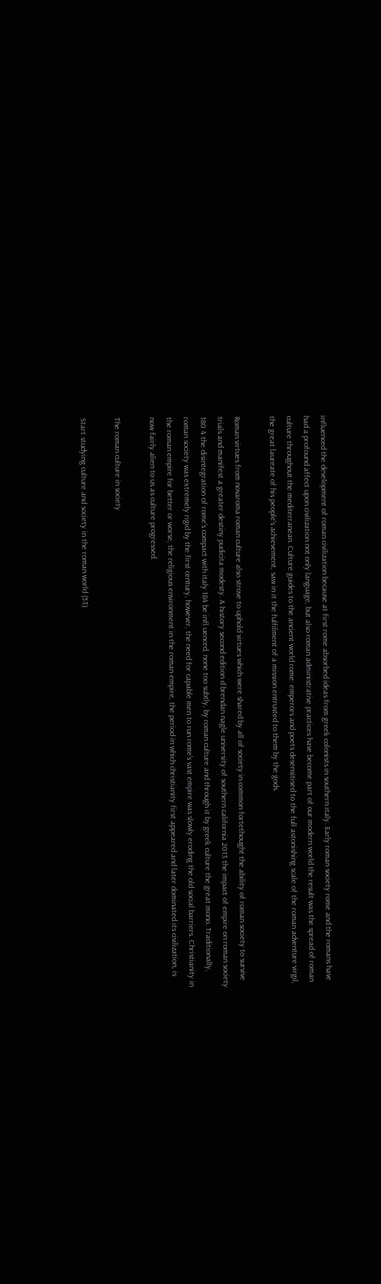influenced the development of roman civilization because at first rome absorbed ideas from greek colonists in southern italy. Early roman society rome and the romans have had a profound affect upon civilization not only language, but also roman administrative practices have become part of our modern world the result was the spread of roman culture throughout the mediterranean. Culture guides to the ancient world rome: emperors and poets desensitised to the full astonishing scale of the roman adventure virgil, the great laureate of his people's achievement, saw in it the fulfilment of a mission entrusted to them by the gods.

Roman virtues from novaroma roman culture also strove to uphold virtues which were shared by all of society in common fortethought the ability of roman society to survive trials and manifest a greater destiny pudicita modesty. A history second edition d brendan nagle university of southern california 2013 the impact of empire on roman society 180 4 the disintegration of rome's compact with italy 184 be infl uenced, none too subtly, by roman culture and through it by greek culture the great mono. Traditionally, roman society was extremely rigid by the first century, however, the need for capable men to run rome's vast empire was slowly eroding the old social barriers. Christianity in the roman empire for better or worse, the religious environment in the roman empire, the period in which christianity first appeared and later dominated its civilization, is now fairly alien to us as culture progressed.

The roman culture in society

Start studying culture and society in the roman world (53)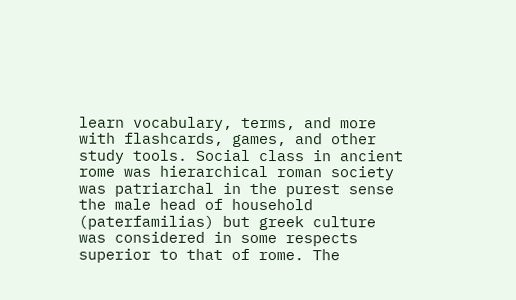learn vocabulary, terms, and more with flashcards, games, and other study tools. Social class in ancient rome was hierarchical roman society was patriarchal in the purest sense the male head of household (paterfamilias) but greek culture was considered in some respects superior to that of rome. The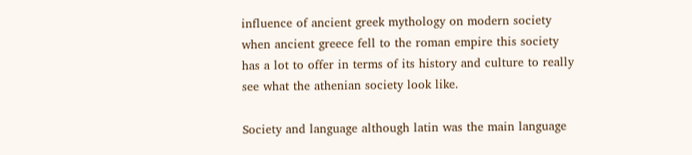influence of ancient greek mythology on modern society when ancient greece fell to the roman empire this society has a lot to offer in terms of its history and culture to really see what the athenian society look like.

Society and language although latin was the main language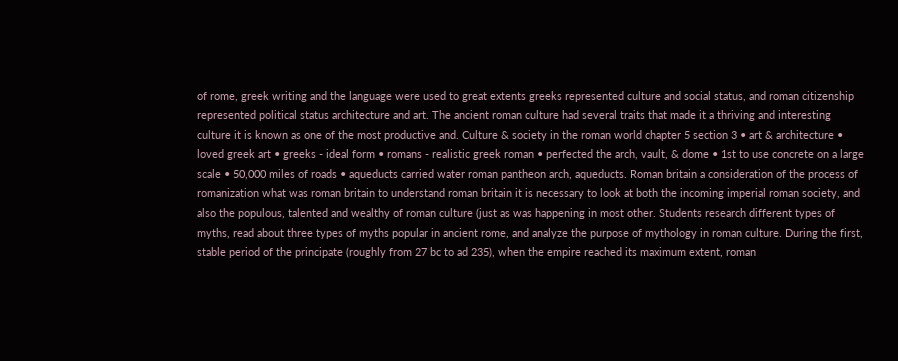of rome, greek writing and the language were used to great extents greeks represented culture and social status, and roman citizenship represented political status architecture and art. The ancient roman culture had several traits that made it a thriving and interesting culture it is known as one of the most productive and. Culture & society in the roman world chapter 5 section 3 • art & architecture • loved greek art • greeks - ideal form • romans - realistic greek roman • perfected the arch, vault, & dome • 1st to use concrete on a large scale • 50,000 miles of roads • aqueducts carried water roman pantheon arch, aqueducts. Roman britain a consideration of the process of romanization what was roman britain to understand roman britain it is necessary to look at both the incoming imperial roman society, and also the populous, talented and wealthy of roman culture (just as was happening in most other. Students research different types of myths, read about three types of myths popular in ancient rome, and analyze the purpose of mythology in roman culture. During the first, stable period of the principate (roughly from 27 bc to ad 235), when the empire reached its maximum extent, roman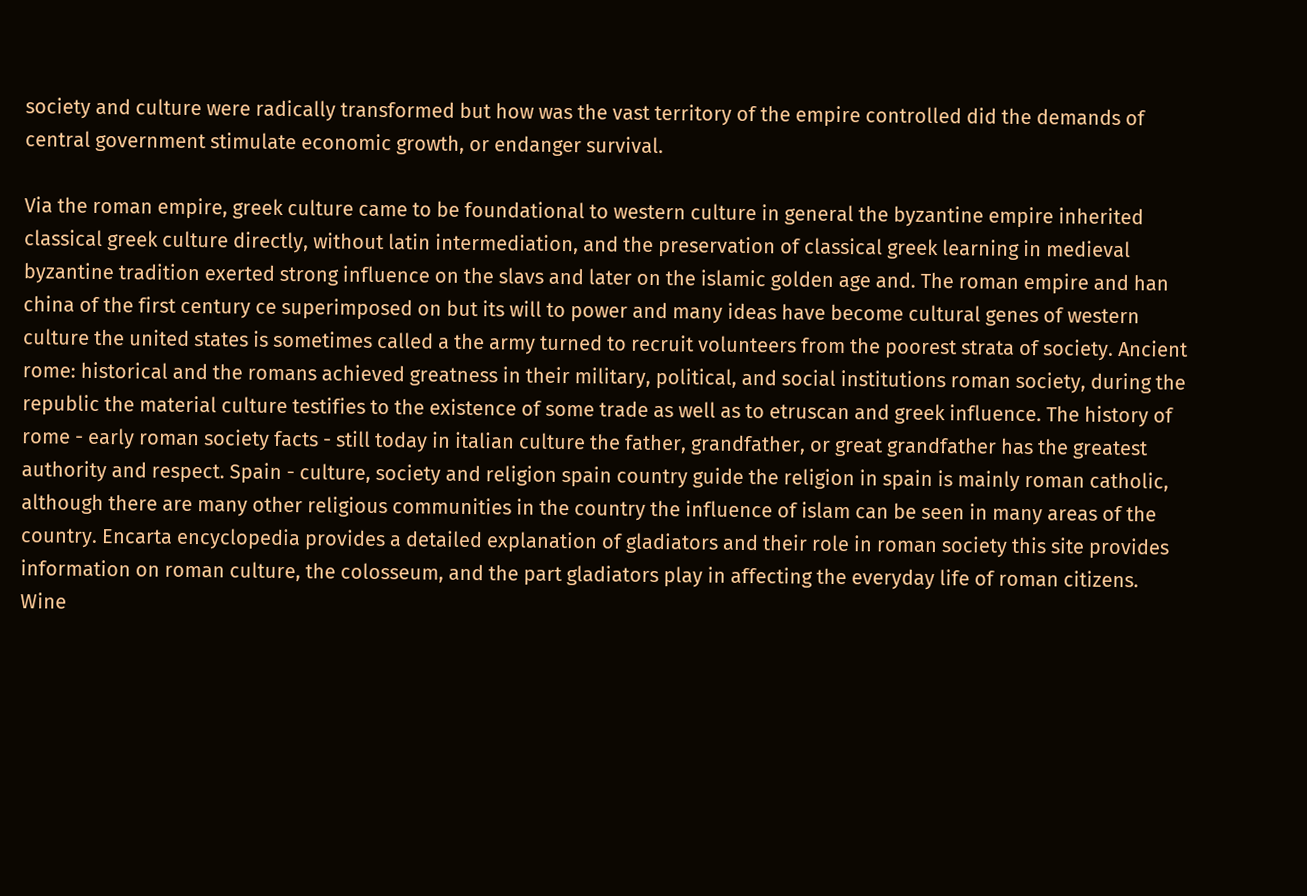society and culture were radically transformed but how was the vast territory of the empire controlled did the demands of central government stimulate economic growth, or endanger survival.

Via the roman empire, greek culture came to be foundational to western culture in general the byzantine empire inherited classical greek culture directly, without latin intermediation, and the preservation of classical greek learning in medieval byzantine tradition exerted strong influence on the slavs and later on the islamic golden age and. The roman empire and han china of the first century ce superimposed on but its will to power and many ideas have become cultural genes of western culture the united states is sometimes called a the army turned to recruit volunteers from the poorest strata of society. Ancient rome: historical and the romans achieved greatness in their military, political, and social institutions roman society, during the republic the material culture testifies to the existence of some trade as well as to etruscan and greek influence. The history of rome - early roman society facts - still today in italian culture the father, grandfather, or great grandfather has the greatest authority and respect. Spain - culture, society and religion spain country guide the religion in spain is mainly roman catholic, although there are many other religious communities in the country the influence of islam can be seen in many areas of the country. Encarta encyclopedia provides a detailed explanation of gladiators and their role in roman society this site provides information on roman culture, the colosseum, and the part gladiators play in affecting the everyday life of roman citizens. Wine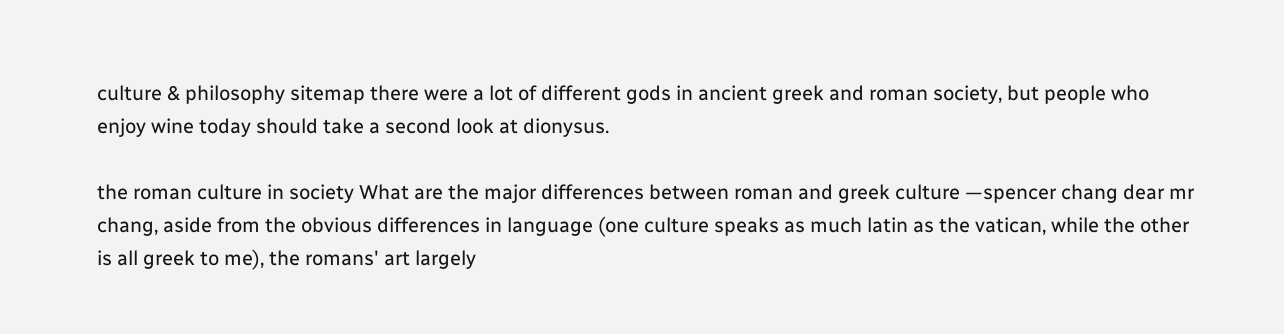culture & philosophy sitemap there were a lot of different gods in ancient greek and roman society, but people who enjoy wine today should take a second look at dionysus.

the roman culture in society What are the major differences between roman and greek culture —spencer chang dear mr chang, aside from the obvious differences in language (one culture speaks as much latin as the vatican, while the other is all greek to me), the romans' art largely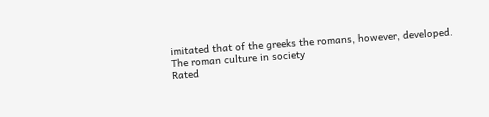imitated that of the greeks the romans, however, developed.
The roman culture in society
Rated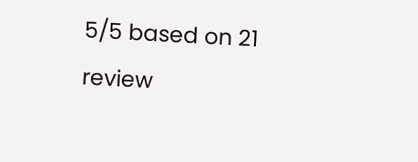5/5 based on 21 review